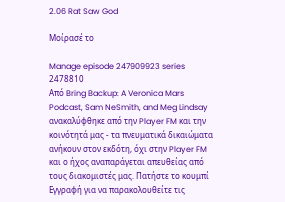2.06 Rat Saw God

Μοίρασέ το

Manage episode 247909923 series 2478810
Από Bring Backup: A Veronica Mars Podcast, Sam NeSmith, and Meg Lindsay ανακαλύφθηκε από την Player FM και την κοινότητά μας - τα πνευματικά δικαιώματα ανήκουν στον εκδότη, όχι στην Player FM και ο ήχος αναπαράγεται απευθείας από τους διακομιστές μας. Πατήστε το κουμπί Εγγραφή για να παρακολουθείτε τις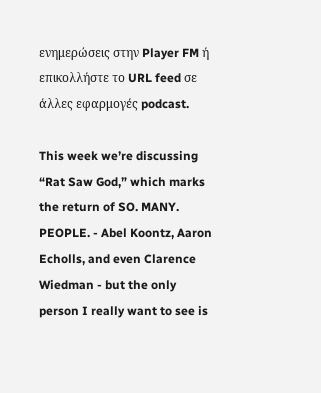ενημερώσεις στην Player FM ή επικολλήστε το URL feed σε άλλες εφαρμογές podcast.

This week we’re discussing “Rat Saw God,” which marks the return of SO. MANY. PEOPLE. - Abel Koontz, Aaron Echolls, and even Clarence Wiedman - but the only person I really want to see is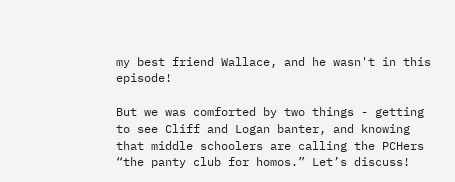my best friend Wallace, and he wasn't in this episode!

But we was comforted by two things - getting to see Cliff and Logan banter, and knowing that middle schoolers are calling the PCHers “the panty club for homos.” Let’s discuss!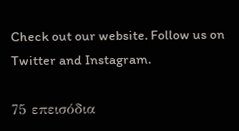Check out our website. Follow us on Twitter and Instagram.

75 επεισόδια